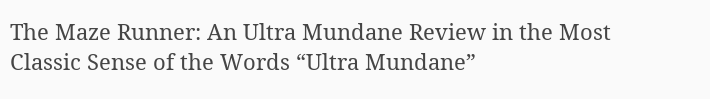The Maze Runner: An Ultra Mundane Review in the Most Classic Sense of the Words “Ultra Mundane”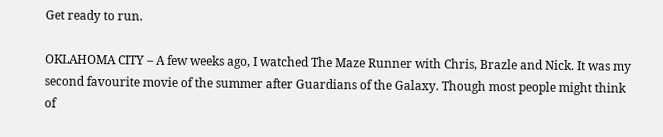Get ready to run.

OKLAHOMA CITY – A few weeks ago, I watched The Maze Runner with Chris, Brazle and Nick. It was my second favourite movie of the summer after Guardians of the Galaxy. Though most people might think of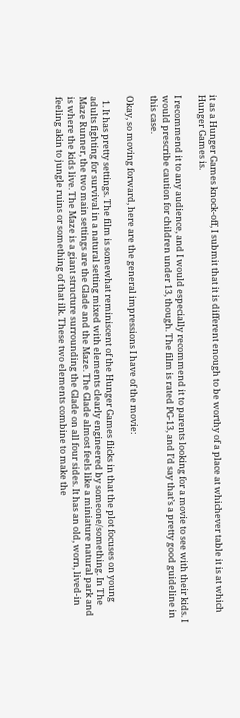it as a Hunger Games knock-off, I submit that it is different enough to be worthy of a place at whichever table it is at which Hunger Games is.

I recommend it to any audience, and I would especially recommend it to parents looking for a movie to see with their kids. I would prescribe caution for children under 13, though. The film is rated PG-13, and I’d say that’s a pretty good guideline in this case.

Okay, so moving forward, here are the general impressions I have of the movie:

  1. It has pretty settings. The film is somewhat reminiscent of the Hunger Games flicks in that the plot focuses on young adults fighting for survival in a natural setting mixed with elements clearly engineered by someone/something. In The Maze Runner, the two main settings are the Glade and the Maze. The Glade almost feels like a miniature natural park and is where the kids live. The Maze is a giant structure surrounding the Glade on all four sides. It has an old, worn, lived-in feeling akin to jungle ruins or something of that ilk. These two elements combine to make the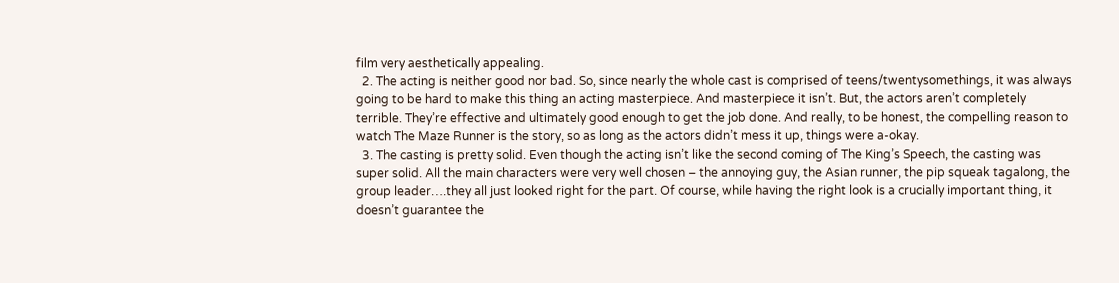film very aesthetically appealing.
  2. The acting is neither good nor bad. So, since nearly the whole cast is comprised of teens/twentysomethings, it was always going to be hard to make this thing an acting masterpiece. And masterpiece it isn’t. But, the actors aren’t completely terrible. They’re effective and ultimately good enough to get the job done. And really, to be honest, the compelling reason to watch The Maze Runner is the story, so as long as the actors didn’t mess it up, things were a-okay.
  3. The casting is pretty solid. Even though the acting isn’t like the second coming of The King’s Speech, the casting was super solid. All the main characters were very well chosen – the annoying guy, the Asian runner, the pip squeak tagalong, the group leader….they all just looked right for the part. Of course, while having the right look is a crucially important thing, it doesn’t guarantee the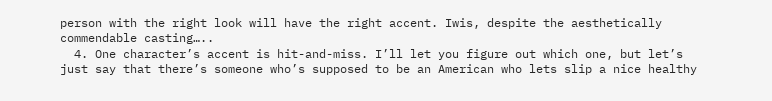person with the right look will have the right accent. Iwis, despite the aesthetically commendable casting…..
  4. One character’s accent is hit-and-miss. I’ll let you figure out which one, but let’s just say that there’s someone who’s supposed to be an American who lets slip a nice healthy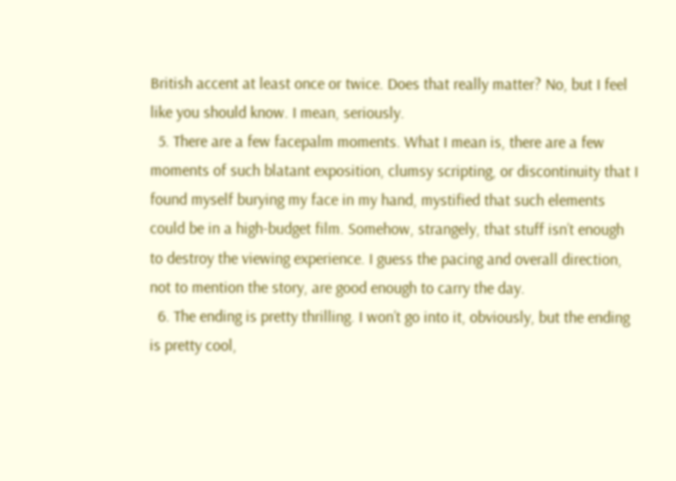British accent at least once or twice. Does that really matter? No, but I feel like you should know. I mean, seriously.
  5. There are a few facepalm moments. What I mean is, there are a few moments of such blatant exposition, clumsy scripting, or discontinuity that I found myself burying my face in my hand, mystified that such elements could be in a high-budget film. Somehow, strangely, that stuff isn’t enough to destroy the viewing experience. I guess the pacing and overall direction, not to mention the story, are good enough to carry the day.
  6. The ending is pretty thrilling. I won’t go into it, obviously, but the ending is pretty cool,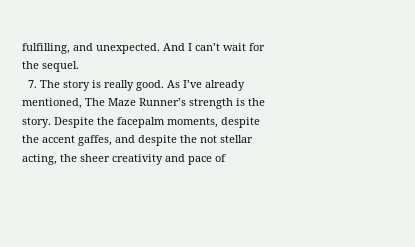fulfilling, and unexpected. And I can’t wait for the sequel.
  7. The story is really good. As I’ve already mentioned, The Maze Runner’s strength is the story. Despite the facepalm moments, despite the accent gaffes, and despite the not stellar acting, the sheer creativity and pace of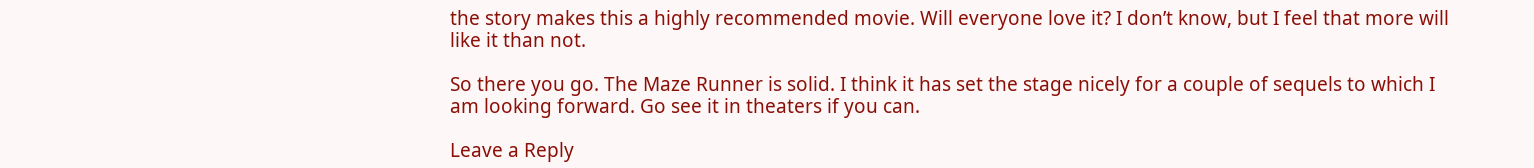the story makes this a highly recommended movie. Will everyone love it? I don’t know, but I feel that more will like it than not.

So there you go. The Maze Runner is solid. I think it has set the stage nicely for a couple of sequels to which I am looking forward. Go see it in theaters if you can.

Leave a Reply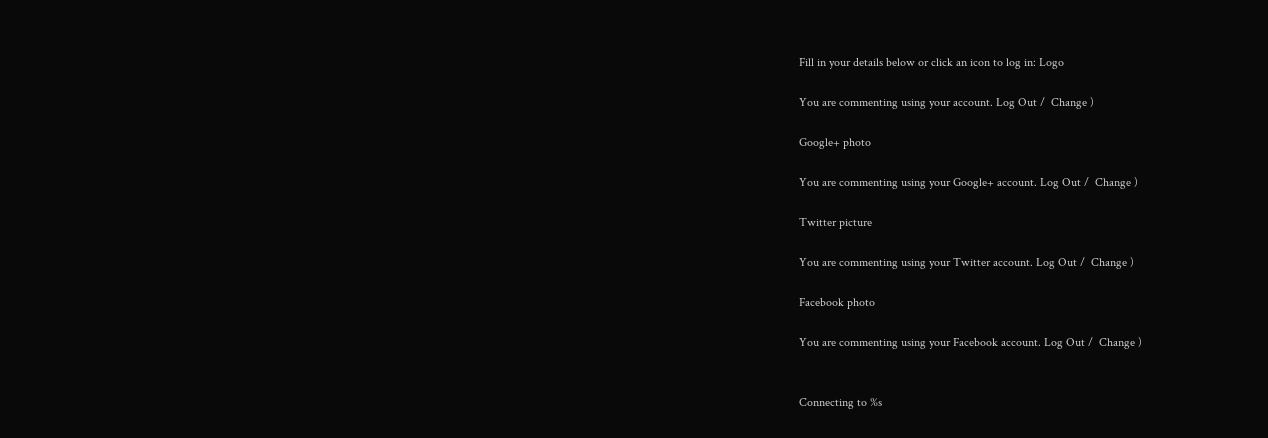Fill in your details below or click an icon to log in: Logo

You are commenting using your account. Log Out /  Change )

Google+ photo

You are commenting using your Google+ account. Log Out /  Change )

Twitter picture

You are commenting using your Twitter account. Log Out /  Change )

Facebook photo

You are commenting using your Facebook account. Log Out /  Change )


Connecting to %s